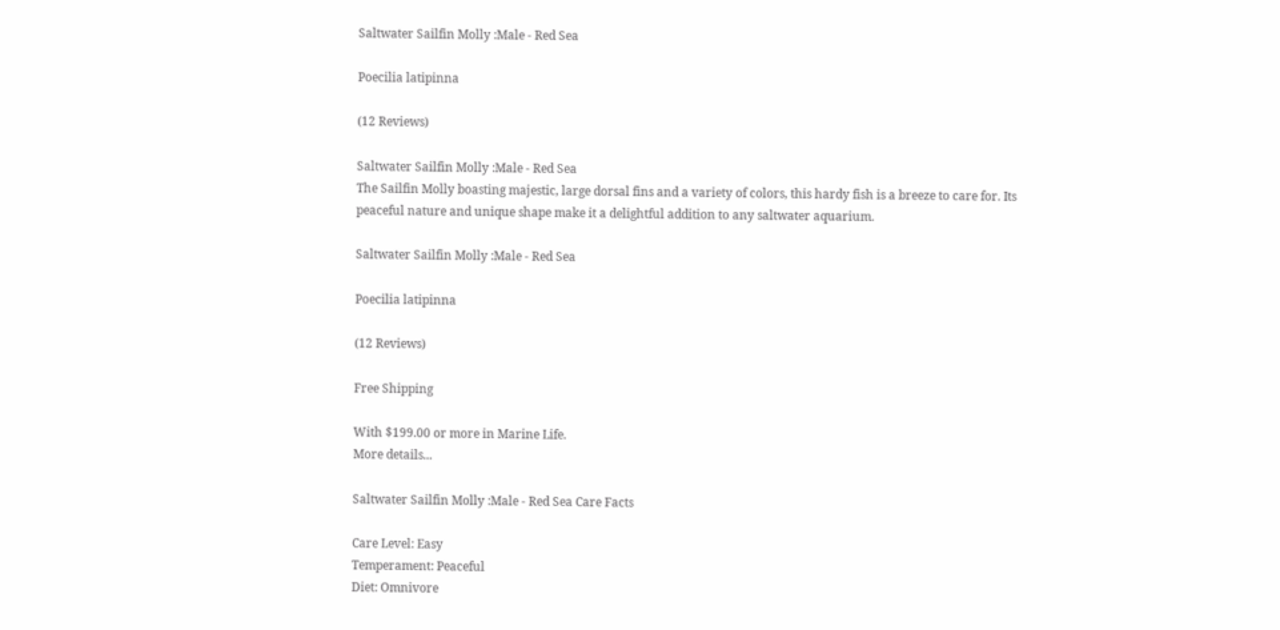Saltwater Sailfin Molly :Male - Red Sea

Poecilia latipinna

(12 Reviews)

Saltwater Sailfin Molly :Male - Red Sea
The Sailfin Molly boasting majestic, large dorsal fins and a variety of colors, this hardy fish is a breeze to care for. Its peaceful nature and unique shape make it a delightful addition to any saltwater aquarium.

Saltwater Sailfin Molly :Male - Red Sea

Poecilia latipinna

(12 Reviews)

Free Shipping

With $199.00 or more in Marine Life.
More details...

Saltwater Sailfin Molly :Male - Red Sea Care Facts

Care Level: Easy
Temperament: Peaceful
Diet: Omnivore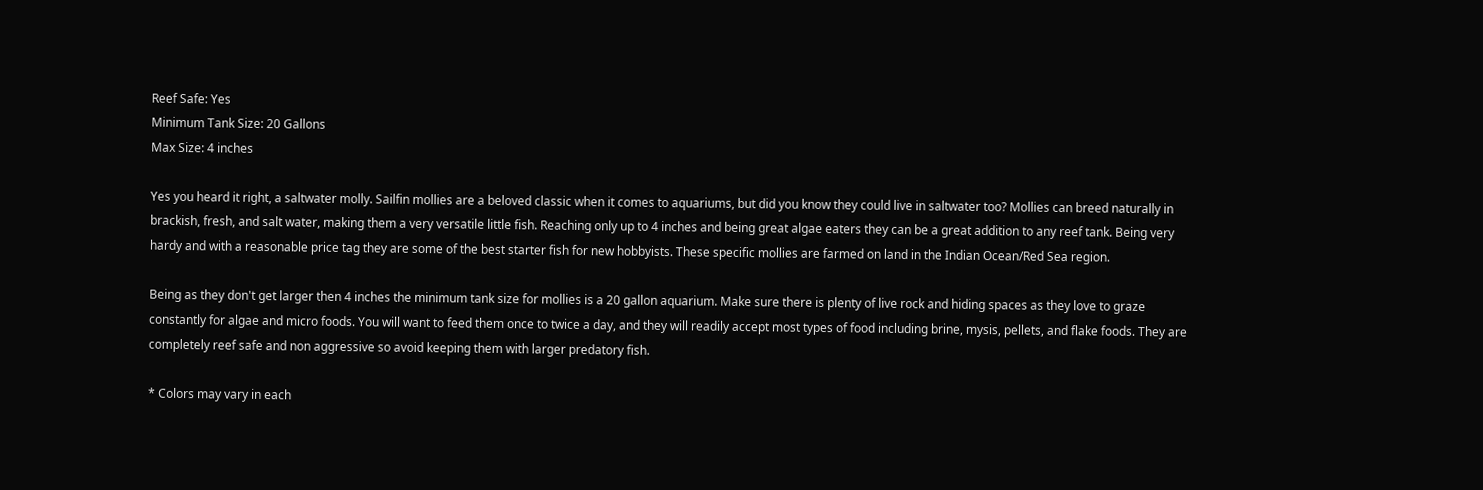Reef Safe: Yes
Minimum Tank Size: 20 Gallons
Max Size: 4 inches

Yes you heard it right, a saltwater molly. Sailfin mollies are a beloved classic when it comes to aquariums, but did you know they could live in saltwater too? Mollies can breed naturally in brackish, fresh, and salt water, making them a very versatile little fish. Reaching only up to 4 inches and being great algae eaters they can be a great addition to any reef tank. Being very hardy and with a reasonable price tag they are some of the best starter fish for new hobbyists. These specific mollies are farmed on land in the Indian Ocean/Red Sea region.

Being as they don't get larger then 4 inches the minimum tank size for mollies is a 20 gallon aquarium. Make sure there is plenty of live rock and hiding spaces as they love to graze constantly for algae and micro foods. You will want to feed them once to twice a day, and they will readily accept most types of food including brine, mysis, pellets, and flake foods. They are completely reef safe and non aggressive so avoid keeping them with larger predatory fish.

* Colors may vary in each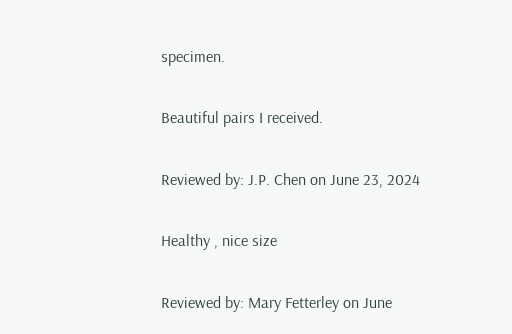specimen.

Beautiful pairs I received.

Reviewed by: J.P. Chen on June 23, 2024

Healthy , nice size

Reviewed by: Mary Fetterley on June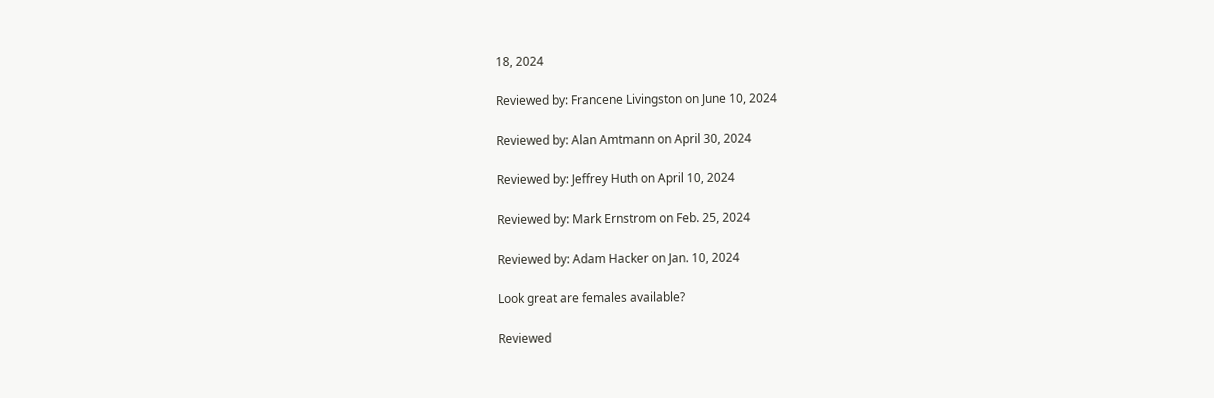18, 2024

Reviewed by: Francene Livingston on June 10, 2024

Reviewed by: Alan Amtmann on April 30, 2024

Reviewed by: Jeffrey Huth on April 10, 2024

Reviewed by: Mark Ernstrom on Feb. 25, 2024

Reviewed by: Adam Hacker on Jan. 10, 2024

Look great are females available?

Reviewed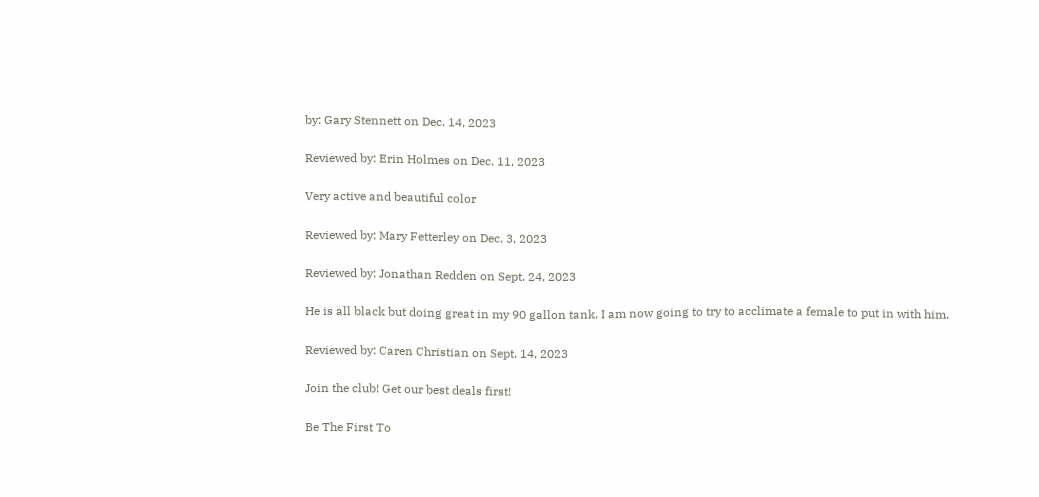by: Gary Stennett on Dec. 14, 2023

Reviewed by: Erin Holmes on Dec. 11, 2023

Very active and beautiful color

Reviewed by: Mary Fetterley on Dec. 3, 2023

Reviewed by: Jonathan Redden on Sept. 24, 2023

He is all black but doing great in my 90 gallon tank. I am now going to try to acclimate a female to put in with him.

Reviewed by: Caren Christian on Sept. 14, 2023

Join the club! Get our best deals first!

Be The First To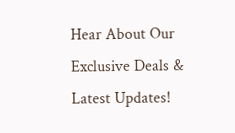Hear About Our Exclusive Deals & Latest Updates!